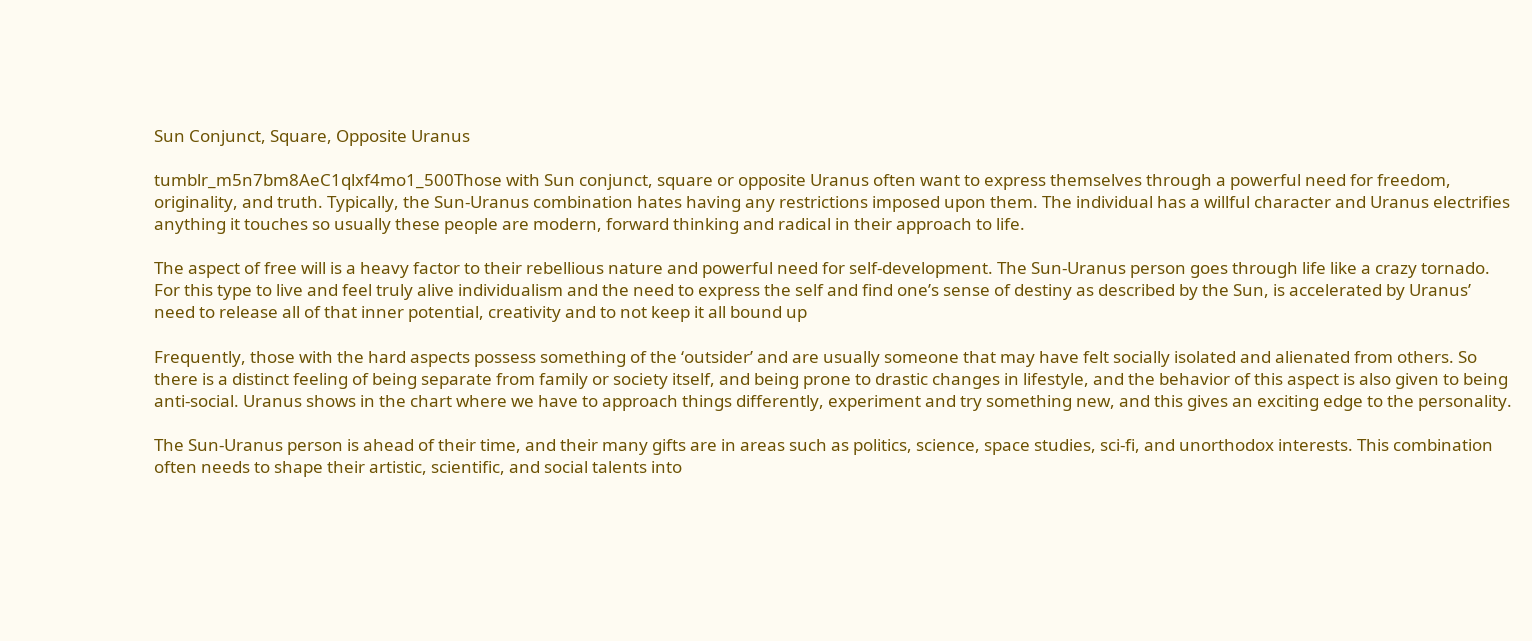Sun Conjunct, Square, Opposite Uranus

tumblr_m5n7bm8AeC1qlxf4mo1_500Those with Sun conjunct, square or opposite Uranus often want to express themselves through a powerful need for freedom, originality, and truth. Typically, the Sun-Uranus combination hates having any restrictions imposed upon them. The individual has a willful character and Uranus electrifies anything it touches so usually these people are modern, forward thinking and radical in their approach to life.

The aspect of free will is a heavy factor to their rebellious nature and powerful need for self-development. The Sun-Uranus person goes through life like a crazy tornado. For this type to live and feel truly alive individualism and the need to express the self and find one’s sense of destiny as described by the Sun, is accelerated by Uranus’ need to release all of that inner potential, creativity and to not keep it all bound up

Frequently, those with the hard aspects possess something of the ‘outsider’ and are usually someone that may have felt socially isolated and alienated from others. So there is a distinct feeling of being separate from family or society itself, and being prone to drastic changes in lifestyle, and the behavior of this aspect is also given to being anti-social. Uranus shows in the chart where we have to approach things differently, experiment and try something new, and this gives an exciting edge to the personality.

The Sun-Uranus person is ahead of their time, and their many gifts are in areas such as politics, science, space studies, sci-fi, and unorthodox interests. This combination often needs to shape their artistic, scientific, and social talents into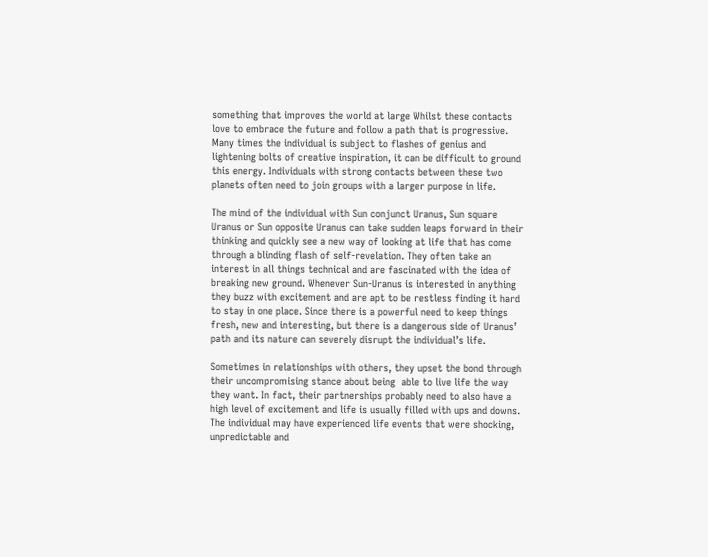something that improves the world at large Whilst these contacts love to embrace the future and follow a path that is progressive. Many times the individual is subject to flashes of genius and lightening bolts of creative inspiration, it can be difficult to ground this energy. Individuals with strong contacts between these two planets often need to join groups with a larger purpose in life.

The mind of the individual with Sun conjunct Uranus, Sun square Uranus or Sun opposite Uranus can take sudden leaps forward in their thinking and quickly see a new way of looking at life that has come through a blinding flash of self-revelation. They often take an interest in all things technical and are fascinated with the idea of breaking new ground. Whenever Sun-Uranus is interested in anything they buzz with excitement and are apt to be restless finding it hard to stay in one place. Since there is a powerful need to keep things fresh, new and interesting, but there is a dangerous side of Uranus’ path and its nature can severely disrupt the individual’s life.

Sometimes in relationships with others, they upset the bond through their uncompromising stance about being  able to live life the way they want. In fact, their partnerships probably need to also have a high level of excitement and life is usually filled with ups and downs. The individual may have experienced life events that were shocking, unpredictable and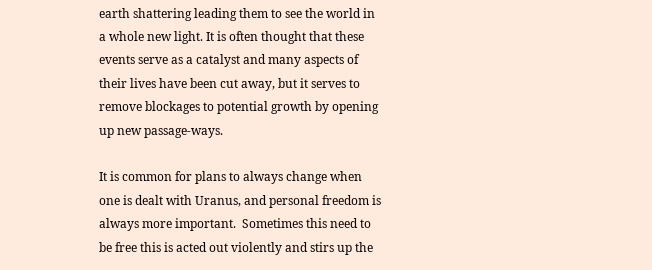earth shattering leading them to see the world in a whole new light. It is often thought that these events serve as a catalyst and many aspects of their lives have been cut away, but it serves to remove blockages to potential growth by opening up new passage-ways.

It is common for plans to always change when one is dealt with Uranus, and personal freedom is always more important.  Sometimes this need to be free this is acted out violently and stirs up the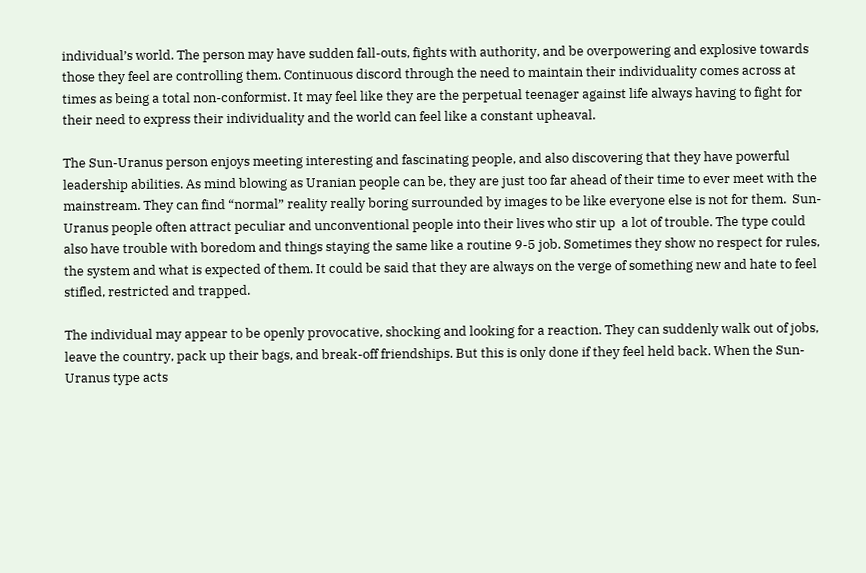individual’s world. The person may have sudden fall-outs, fights with authority, and be overpowering and explosive towards those they feel are controlling them. Continuous discord through the need to maintain their individuality comes across at times as being a total non-conformist. It may feel like they are the perpetual teenager against life always having to fight for their need to express their individuality and the world can feel like a constant upheaval.

The Sun-Uranus person enjoys meeting interesting and fascinating people, and also discovering that they have powerful leadership abilities. As mind blowing as Uranian people can be, they are just too far ahead of their time to ever meet with the mainstream. They can find “normal” reality really boring surrounded by images to be like everyone else is not for them.  Sun-Uranus people often attract peculiar and unconventional people into their lives who stir up  a lot of trouble. The type could also have trouble with boredom and things staying the same like a routine 9-5 job. Sometimes they show no respect for rules, the system and what is expected of them. It could be said that they are always on the verge of something new and hate to feel stifled, restricted and trapped.

The individual may appear to be openly provocative, shocking and looking for a reaction. They can suddenly walk out of jobs, leave the country, pack up their bags, and break-off friendships. But this is only done if they feel held back. When the Sun-Uranus type acts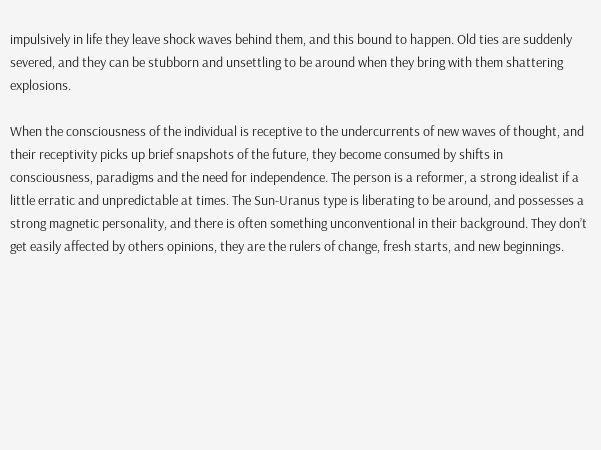impulsively in life they leave shock waves behind them, and this bound to happen. Old ties are suddenly severed, and they can be stubborn and unsettling to be around when they bring with them shattering explosions.

When the consciousness of the individual is receptive to the undercurrents of new waves of thought, and their receptivity picks up brief snapshots of the future, they become consumed by shifts in consciousness, paradigms and the need for independence. The person is a reformer, a strong idealist if a little erratic and unpredictable at times. The Sun-Uranus type is liberating to be around, and possesses a strong magnetic personality, and there is often something unconventional in their background. They don’t get easily affected by others opinions, they are the rulers of change, fresh starts, and new beginnings.